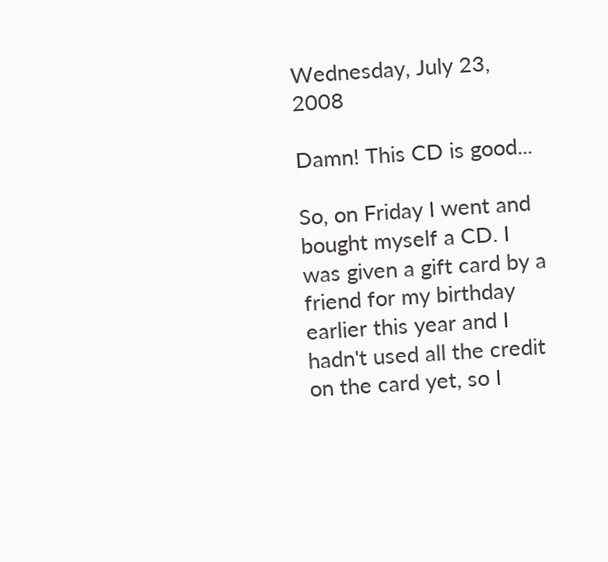Wednesday, July 23, 2008

Damn! This CD is good...

So, on Friday I went and bought myself a CD. I was given a gift card by a friend for my birthday earlier this year and I hadn't used all the credit on the card yet, so I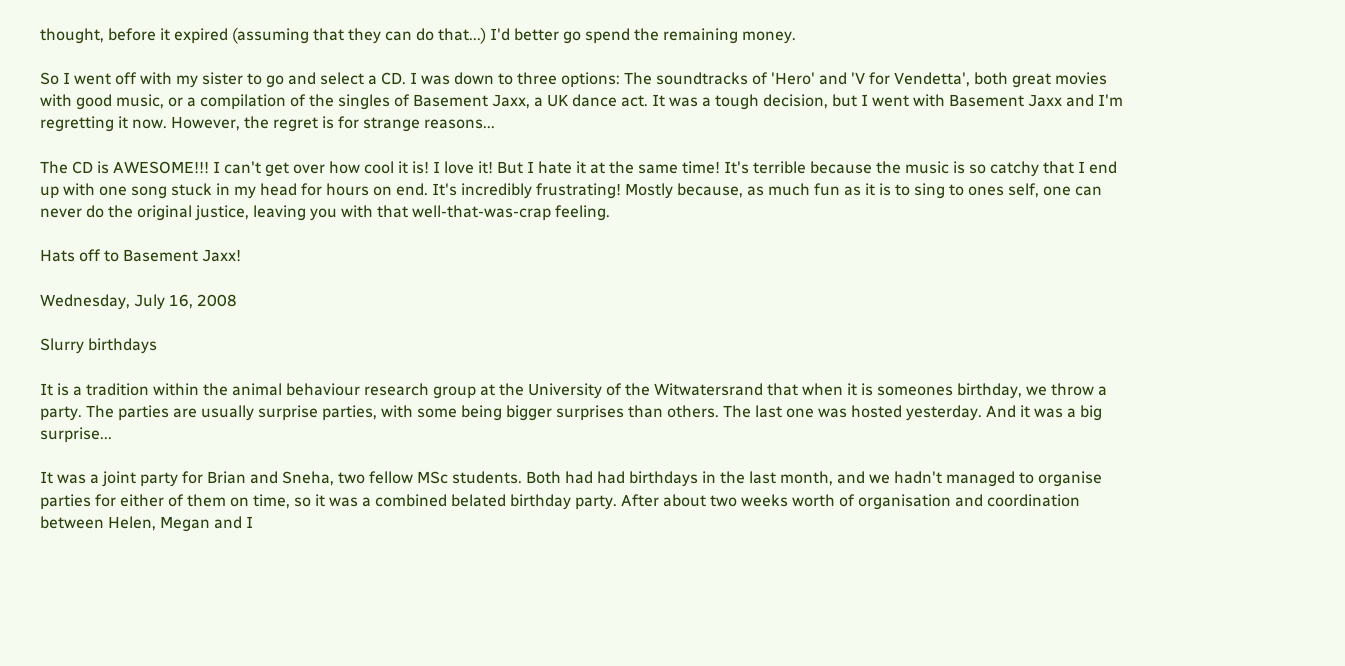thought, before it expired (assuming that they can do that...) I'd better go spend the remaining money.

So I went off with my sister to go and select a CD. I was down to three options: The soundtracks of 'Hero' and 'V for Vendetta', both great movies with good music, or a compilation of the singles of Basement Jaxx, a UK dance act. It was a tough decision, but I went with Basement Jaxx and I'm regretting it now. However, the regret is for strange reasons...

The CD is AWESOME!!! I can't get over how cool it is! I love it! But I hate it at the same time! It's terrible because the music is so catchy that I end up with one song stuck in my head for hours on end. It's incredibly frustrating! Mostly because, as much fun as it is to sing to ones self, one can never do the original justice, leaving you with that well-that-was-crap feeling.

Hats off to Basement Jaxx!

Wednesday, July 16, 2008

Slurry birthdays

It is a tradition within the animal behaviour research group at the University of the Witwatersrand that when it is someones birthday, we throw a party. The parties are usually surprise parties, with some being bigger surprises than others. The last one was hosted yesterday. And it was a big surprise...

It was a joint party for Brian and Sneha, two fellow MSc students. Both had had birthdays in the last month, and we hadn't managed to organise parties for either of them on time, so it was a combined belated birthday party. After about two weeks worth of organisation and coordination between Helen, Megan and I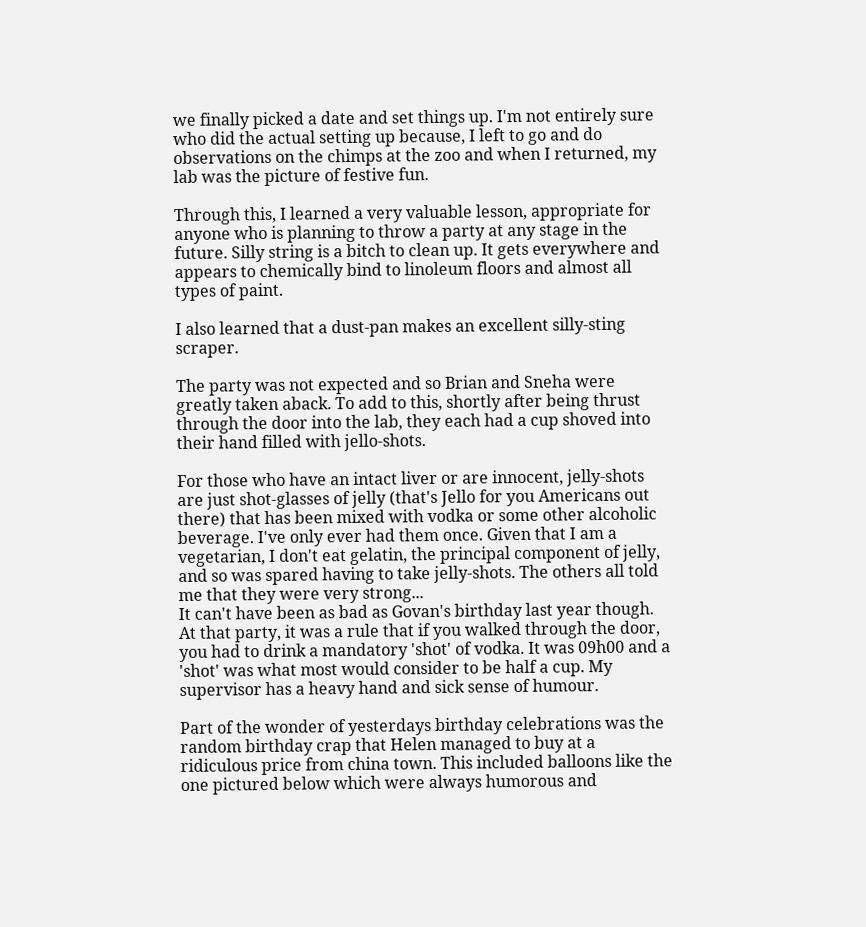we finally picked a date and set things up. I'm not entirely sure who did the actual setting up because, I left to go and do observations on the chimps at the zoo and when I returned, my lab was the picture of festive fun.

Through this, I learned a very valuable lesson, appropriate for anyone who is planning to throw a party at any stage in the future. Silly string is a bitch to clean up. It gets everywhere and appears to chemically bind to linoleum floors and almost all types of paint.

I also learned that a dust-pan makes an excellent silly-sting scraper.

The party was not expected and so Brian and Sneha were greatly taken aback. To add to this, shortly after being thrust through the door into the lab, they each had a cup shoved into their hand filled with jello-shots.

For those who have an intact liver or are innocent, jelly-shots are just shot-glasses of jelly (that's Jello for you Americans out there) that has been mixed with vodka or some other alcoholic beverage. I've only ever had them once. Given that I am a vegetarian, I don't eat gelatin, the principal component of jelly, and so was spared having to take jelly-shots. The others all told me that they were very strong...
It can't have been as bad as Govan's birthday last year though. At that party, it was a rule that if you walked through the door, you had to drink a mandatory 'shot' of vodka. It was 09h00 and a 'shot' was what most would consider to be half a cup. My supervisor has a heavy hand and sick sense of humour.

Part of the wonder of yesterdays birthday celebrations was the random birthday crap that Helen managed to buy at a ridiculous price from china town. This included balloons like the one pictured below which were always humorous and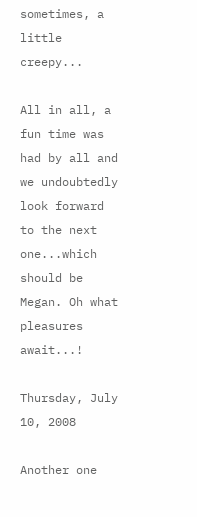sometimes, a little creepy...

All in all, a fun time was had by all and we undoubtedly look forward to the next one...which should be Megan. Oh what pleasures await...!

Thursday, July 10, 2008

Another one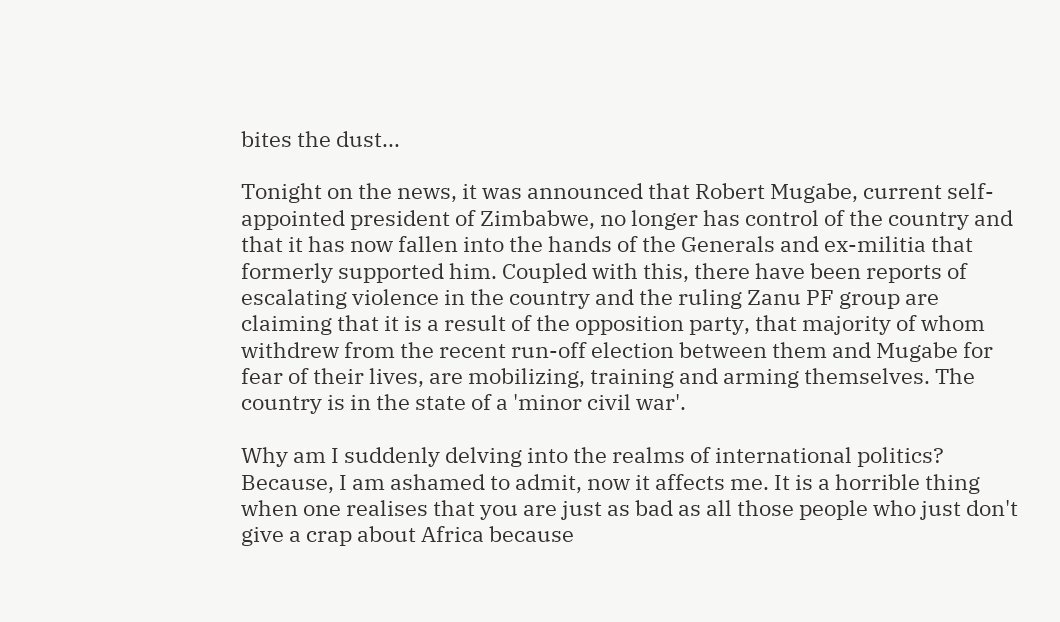bites the dust...

Tonight on the news, it was announced that Robert Mugabe, current self-appointed president of Zimbabwe, no longer has control of the country and that it has now fallen into the hands of the Generals and ex-militia that formerly supported him. Coupled with this, there have been reports of escalating violence in the country and the ruling Zanu PF group are claiming that it is a result of the opposition party, that majority of whom withdrew from the recent run-off election between them and Mugabe for fear of their lives, are mobilizing, training and arming themselves. The country is in the state of a 'minor civil war'.

Why am I suddenly delving into the realms of international politics? Because, I am ashamed to admit, now it affects me. It is a horrible thing when one realises that you are just as bad as all those people who just don't give a crap about Africa because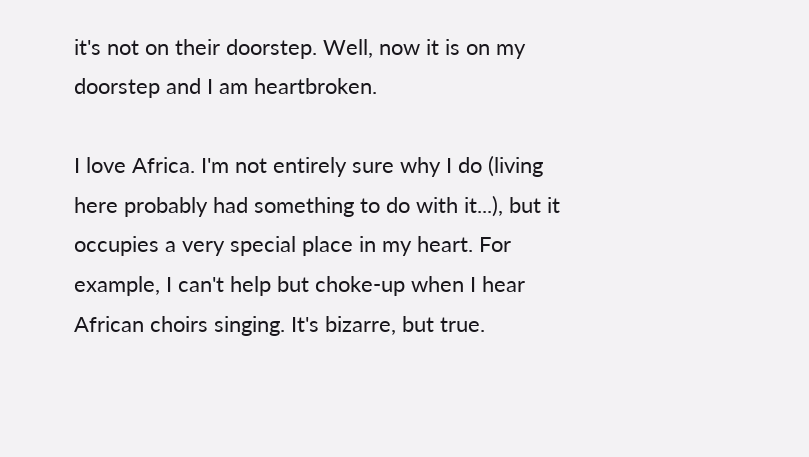it's not on their doorstep. Well, now it is on my doorstep and I am heartbroken.

I love Africa. I'm not entirely sure why I do (living here probably had something to do with it...), but it occupies a very special place in my heart. For example, I can't help but choke-up when I hear African choirs singing. It's bizarre, but true.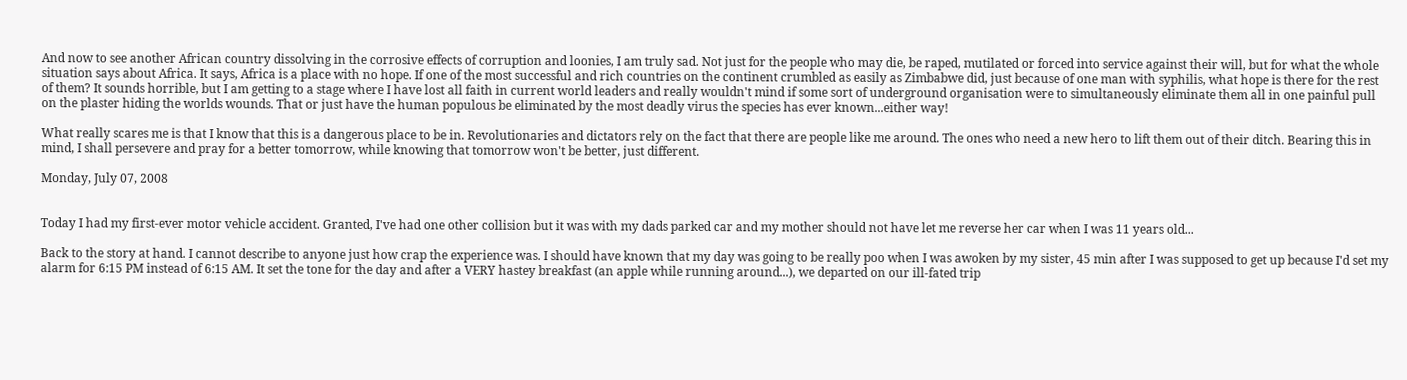And now to see another African country dissolving in the corrosive effects of corruption and loonies, I am truly sad. Not just for the people who may die, be raped, mutilated or forced into service against their will, but for what the whole situation says about Africa. It says, Africa is a place with no hope. If one of the most successful and rich countries on the continent crumbled as easily as Zimbabwe did, just because of one man with syphilis, what hope is there for the rest of them? It sounds horrible, but I am getting to a stage where I have lost all faith in current world leaders and really wouldn't mind if some sort of underground organisation were to simultaneously eliminate them all in one painful pull on the plaster hiding the worlds wounds. That or just have the human populous be eliminated by the most deadly virus the species has ever known...either way!

What really scares me is that I know that this is a dangerous place to be in. Revolutionaries and dictators rely on the fact that there are people like me around. The ones who need a new hero to lift them out of their ditch. Bearing this in mind, I shall persevere and pray for a better tomorrow, while knowing that tomorrow won't be better, just different.

Monday, July 07, 2008


Today I had my first-ever motor vehicle accident. Granted, I've had one other collision but it was with my dads parked car and my mother should not have let me reverse her car when I was 11 years old...

Back to the story at hand. I cannot describe to anyone just how crap the experience was. I should have known that my day was going to be really poo when I was awoken by my sister, 45 min after I was supposed to get up because I'd set my alarm for 6:15 PM instead of 6:15 AM. It set the tone for the day and after a VERY hastey breakfast (an apple while running around...), we departed on our ill-fated trip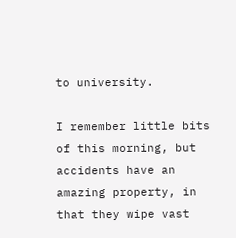to university.

I remember little bits of this morning, but accidents have an amazing property, in that they wipe vast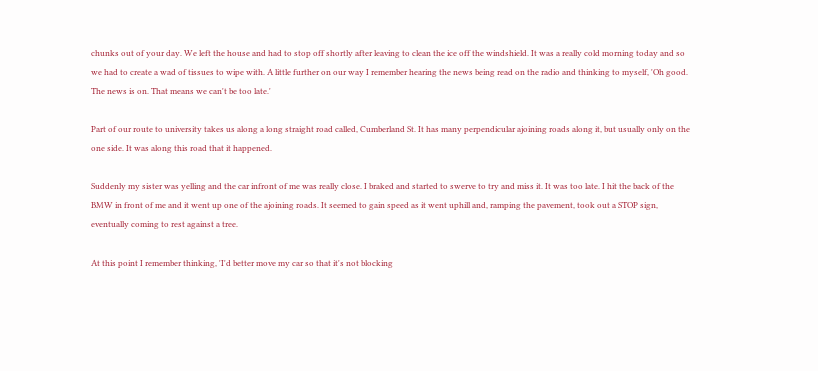chunks out of your day. We left the house and had to stop off shortly after leaving to clean the ice off the windshield. It was a really cold morning today and so we had to create a wad of tissues to wipe with. A little further on our way I remember hearing the news being read on the radio and thinking to myself, 'Oh good. The news is on. That means we can't be too late.'

Part of our route to university takes us along a long straight road called, Cumberland St. It has many perpendicular ajoining roads along it, but usually only on the one side. It was along this road that it happened.

Suddenly my sister was yelling and the car infront of me was really close. I braked and started to swerve to try and miss it. It was too late. I hit the back of the BMW in front of me and it went up one of the ajoining roads. It seemed to gain speed as it went uphill and, ramping the pavement, took out a STOP sign, eventually coming to rest against a tree.

At this point I remember thinking, 'I'd better move my car so that it's not blocking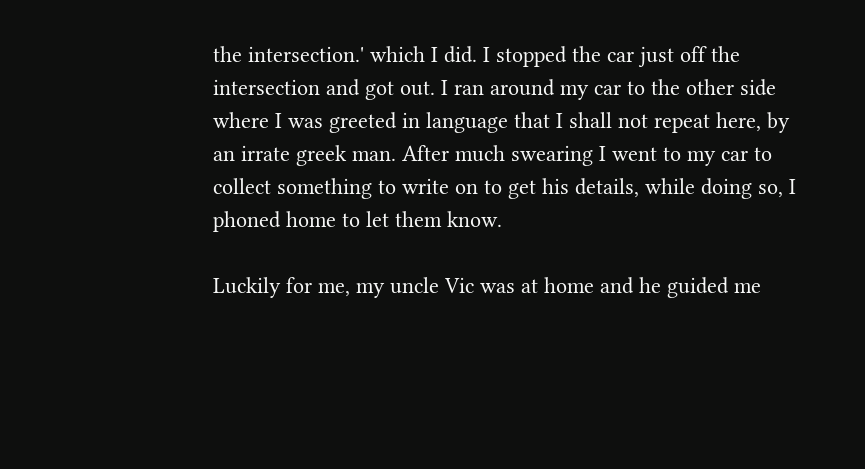the intersection.' which I did. I stopped the car just off the intersection and got out. I ran around my car to the other side where I was greeted in language that I shall not repeat here, by an irrate greek man. After much swearing I went to my car to collect something to write on to get his details, while doing so, I phoned home to let them know.

Luckily for me, my uncle Vic was at home and he guided me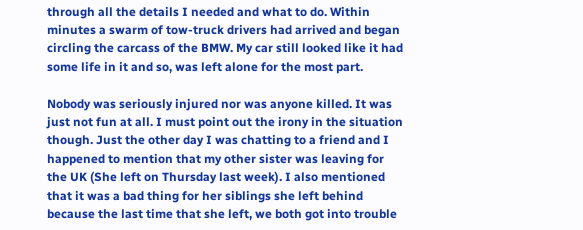through all the details I needed and what to do. Within minutes a swarm of tow-truck drivers had arrived and began circling the carcass of the BMW. My car still looked like it had some life in it and so, was left alone for the most part.

Nobody was seriously injured nor was anyone killed. It was just not fun at all. I must point out the irony in the situation though. Just the other day I was chatting to a friend and I happened to mention that my other sister was leaving for the UK (She left on Thursday last week). I also mentioned that it was a bad thing for her siblings she left behind because the last time that she left, we both got into trouble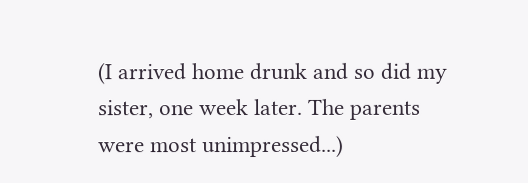(I arrived home drunk and so did my sister, one week later. The parents were most unimpressed...)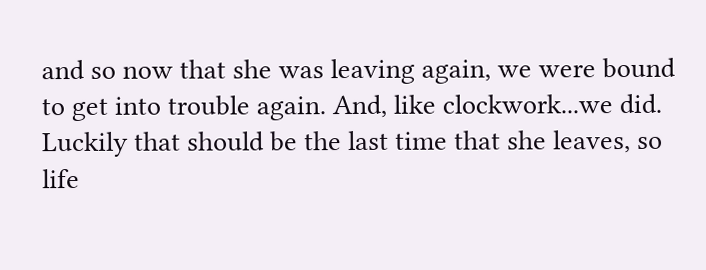and so now that she was leaving again, we were bound to get into trouble again. And, like clockwork...we did. Luckily that should be the last time that she leaves, so life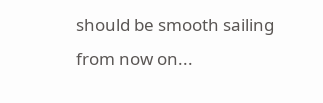should be smooth sailing from now on...